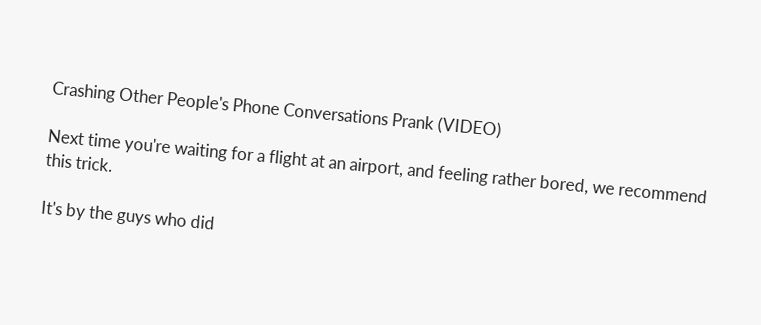Crashing Other People's Phone Conversations Prank (VIDEO)

Next time you're waiting for a flight at an airport, and feeling rather bored, we recommend this trick.

It's by the guys who did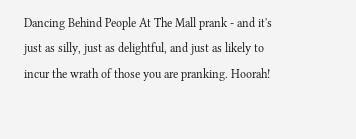Dancing Behind People At The Mall prank - and it's just as silly, just as delightful, and just as likely to incur the wrath of those you are pranking. Hoorah!